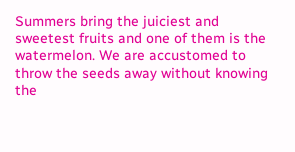Summers bring the juiciest and sweetest fruits and one of them is the watermelon. We are accustomed to throw the seeds away without knowing the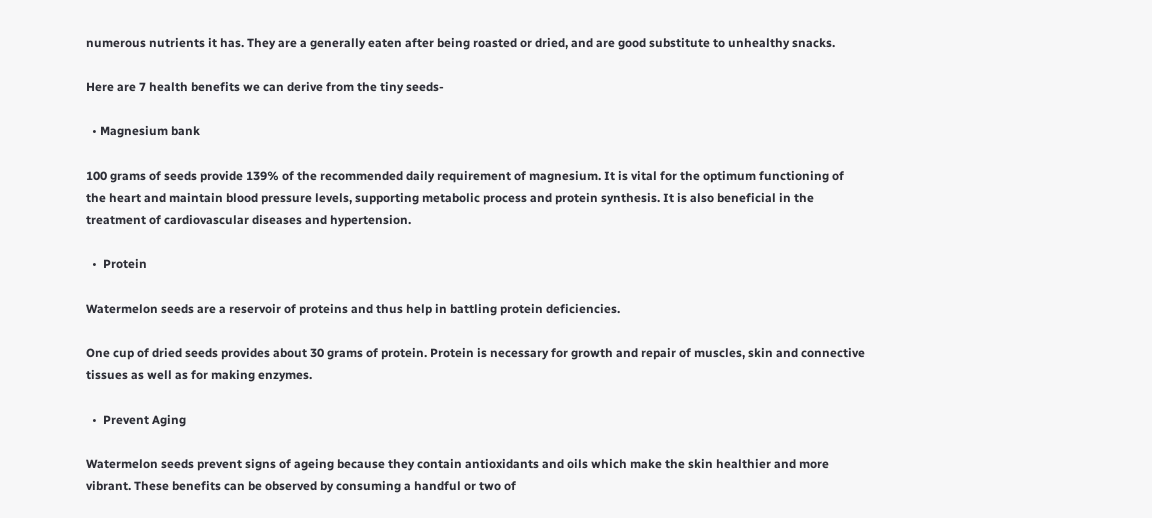numerous nutrients it has. They are a generally eaten after being roasted or dried, and are good substitute to unhealthy snacks.

Here are 7 health benefits we can derive from the tiny seeds-

  • Magnesium bank

100 grams of seeds provide 139% of the recommended daily requirement of magnesium. It is vital for the optimum functioning of the heart and maintain blood pressure levels, supporting metabolic process and protein synthesis. It is also beneficial in the treatment of cardiovascular diseases and hypertension.

  •  Protein

Watermelon seeds are a reservoir of proteins and thus help in battling protein deficiencies.

One cup of dried seeds provides about 30 grams of protein. Protein is necessary for growth and repair of muscles, skin and connective tissues as well as for making enzymes.

  •  Prevent Aging

Watermelon seeds prevent signs of ageing because they contain antioxidants and oils which make the skin healthier and more vibrant. These benefits can be observed by consuming a handful or two of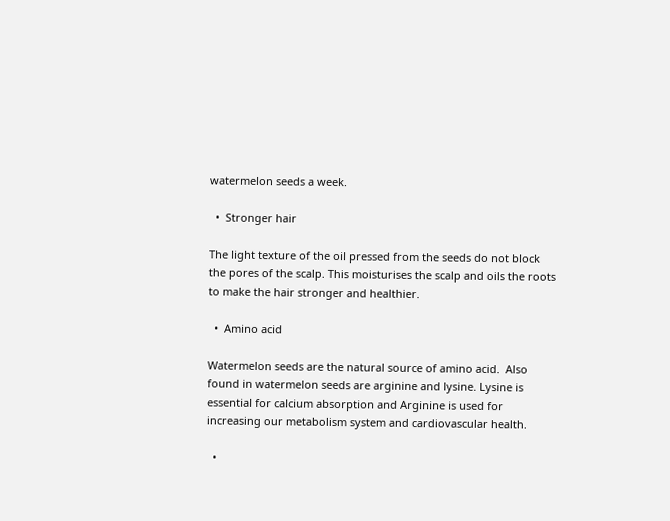watermelon seeds a week.

  •  Stronger hair

The light texture of the oil pressed from the seeds do not block the pores of the scalp. This moisturises the scalp and oils the roots to make the hair stronger and healthier.

  •  Amino acid

Watermelon seeds are the natural source of amino acid.  Also found in watermelon seeds are arginine and lysine. Lysine is essential for calcium absorption and Arginine is used for increasing our metabolism system and cardiovascular health.

  •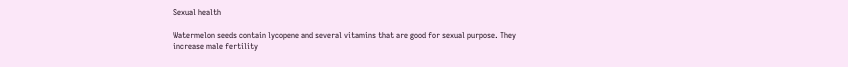Sexual health

Watermelon seeds contain lycopene and several vitamins that are good for sexual purpose. They increase male fertility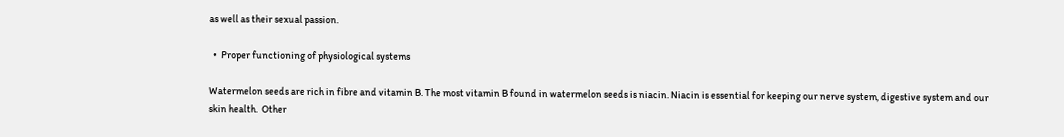as well as their sexual passion.

  •  Proper functioning of physiological systems

Watermelon seeds are rich in fibre and vitamin B. The most vitamin B found in watermelon seeds is niacin. Niacin is essential for keeping our nerve system, digestive system and our skin health.  Other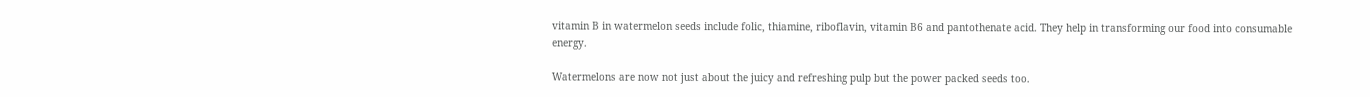vitamin B in watermelon seeds include folic, thiamine, riboflavin, vitamin B6 and pantothenate acid. They help in transforming our food into consumable energy.

Watermelons are now not just about the juicy and refreshing pulp but the power packed seeds too.